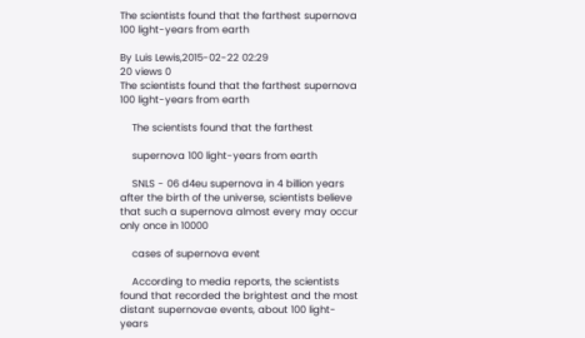The scientists found that the farthest supernova 100 light-years from earth

By Luis Lewis,2015-02-22 02:29
20 views 0
The scientists found that the farthest supernova 100 light-years from earth

    The scientists found that the farthest

    supernova 100 light-years from earth

    SNLS - 06 d4eu supernova in 4 billion years after the birth of the universe, scientists believe that such a supernova almost every may occur only once in 10000

    cases of supernova event

    According to media reports, the scientists found that recorded the brightest and the most distant supernovae events, about 100 light-years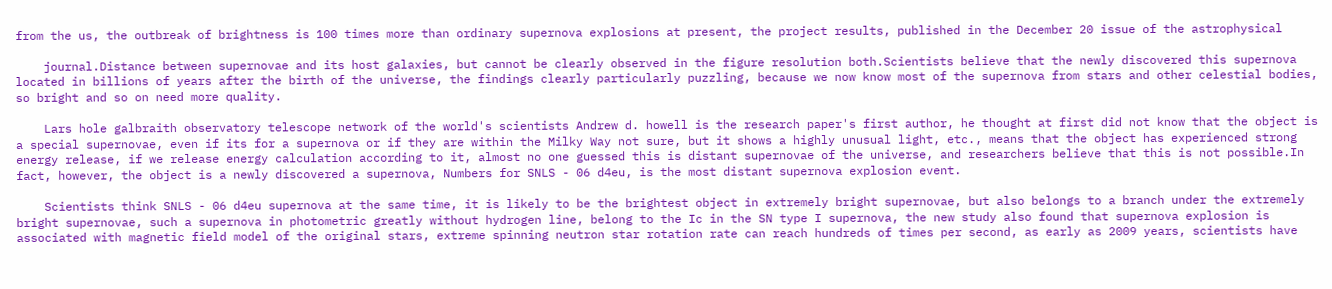from the us, the outbreak of brightness is 100 times more than ordinary supernova explosions at present, the project results, published in the December 20 issue of the astrophysical

    journal.Distance between supernovae and its host galaxies, but cannot be clearly observed in the figure resolution both.Scientists believe that the newly discovered this supernova located in billions of years after the birth of the universe, the findings clearly particularly puzzling, because we now know most of the supernova from stars and other celestial bodies, so bright and so on need more quality.

    Lars hole galbraith observatory telescope network of the world's scientists Andrew d. howell is the research paper's first author, he thought at first did not know that the object is a special supernovae, even if its for a supernova or if they are within the Milky Way not sure, but it shows a highly unusual light, etc., means that the object has experienced strong energy release, if we release energy calculation according to it, almost no one guessed this is distant supernovae of the universe, and researchers believe that this is not possible.In fact, however, the object is a newly discovered a supernova, Numbers for SNLS - 06 d4eu, is the most distant supernova explosion event.

    Scientists think SNLS - 06 d4eu supernova at the same time, it is likely to be the brightest object in extremely bright supernovae, but also belongs to a branch under the extremely bright supernovae, such a supernova in photometric greatly without hydrogen line, belong to the Ic in the SN type I supernova, the new study also found that supernova explosion is associated with magnetic field model of the original stars, extreme spinning neutron star rotation rate can reach hundreds of times per second, as early as 2009 years, scientists have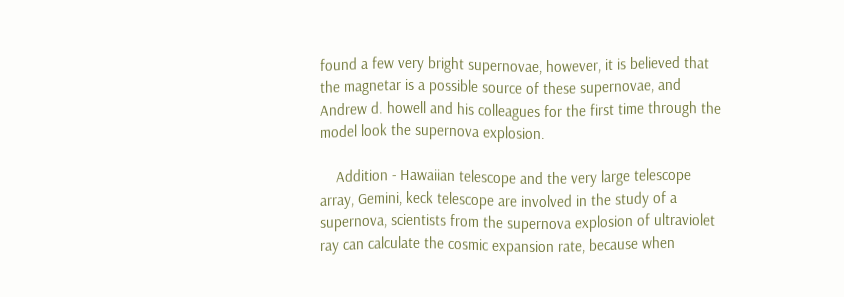found a few very bright supernovae, however, it is believed that the magnetar is a possible source of these supernovae, and Andrew d. howell and his colleagues for the first time through the model look the supernova explosion.

    Addition - Hawaiian telescope and the very large telescope array, Gemini, keck telescope are involved in the study of a supernova, scientists from the supernova explosion of ultraviolet ray can calculate the cosmic expansion rate, because when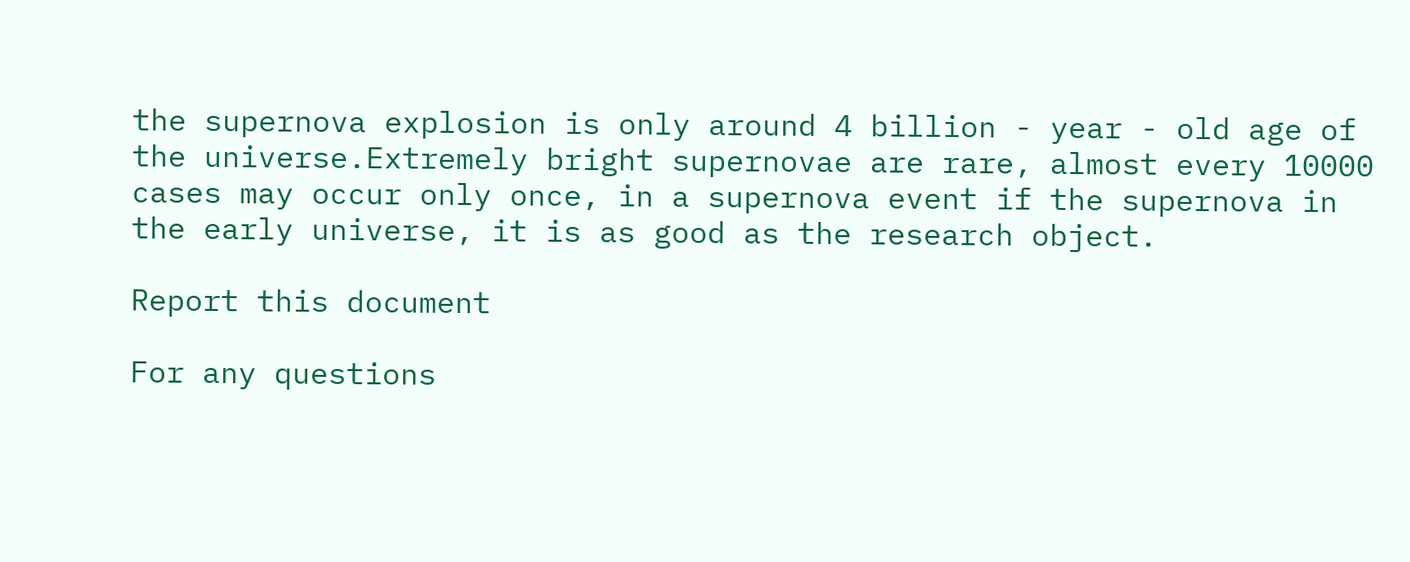the supernova explosion is only around 4 billion - year - old age of the universe.Extremely bright supernovae are rare, almost every 10000 cases may occur only once, in a supernova event if the supernova in the early universe, it is as good as the research object.

Report this document

For any questions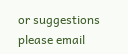or suggestions please email